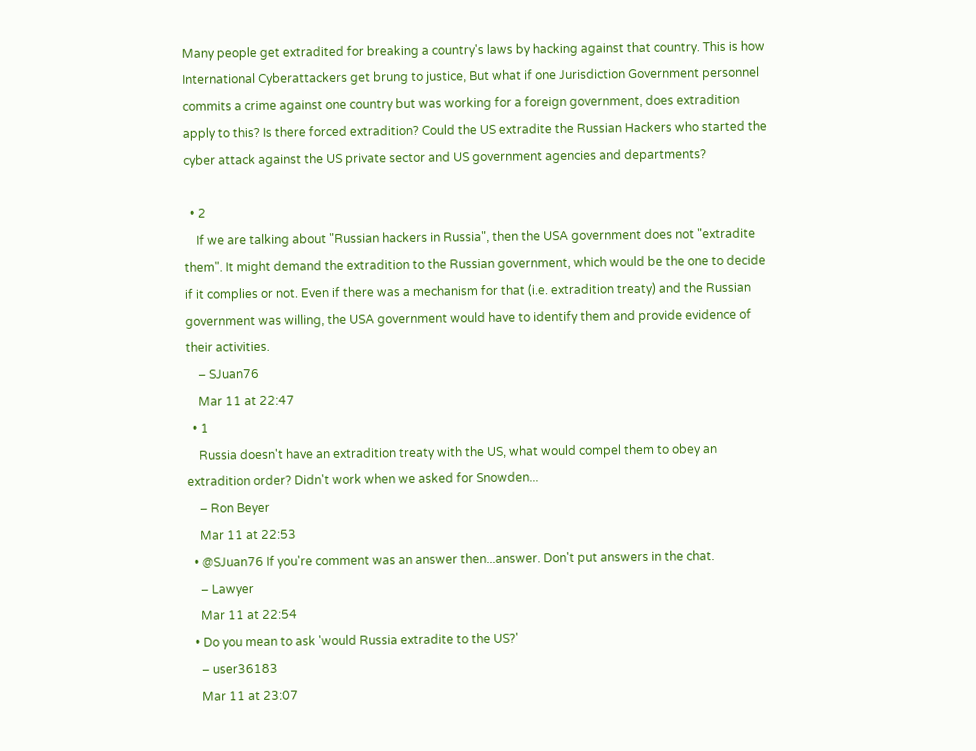Many people get extradited for breaking a country's laws by hacking against that country. This is how International Cyberattackers get brung to justice, But what if one Jurisdiction Government personnel commits a crime against one country but was working for a foreign government, does extradition apply to this? Is there forced extradition? Could the US extradite the Russian Hackers who started the cyber attack against the US private sector and US government agencies and departments?

  • 2
    If we are talking about "Russian hackers in Russia", then the USA government does not "extradite them". It might demand the extradition to the Russian government, which would be the one to decide if it complies or not. Even if there was a mechanism for that (i.e. extradition treaty) and the Russian government was willing, the USA government would have to identify them and provide evidence of their activities.
    – SJuan76
    Mar 11 at 22:47
  • 1
    Russia doesn't have an extradition treaty with the US, what would compel them to obey an extradition order? Didn't work when we asked for Snowden...
    – Ron Beyer
    Mar 11 at 22:53
  • @SJuan76 If you're comment was an answer then...answer. Don't put answers in the chat.
    – Lawyer
    Mar 11 at 22:54
  • Do you mean to ask 'would Russia extradite to the US?'
    – user36183
    Mar 11 at 23:07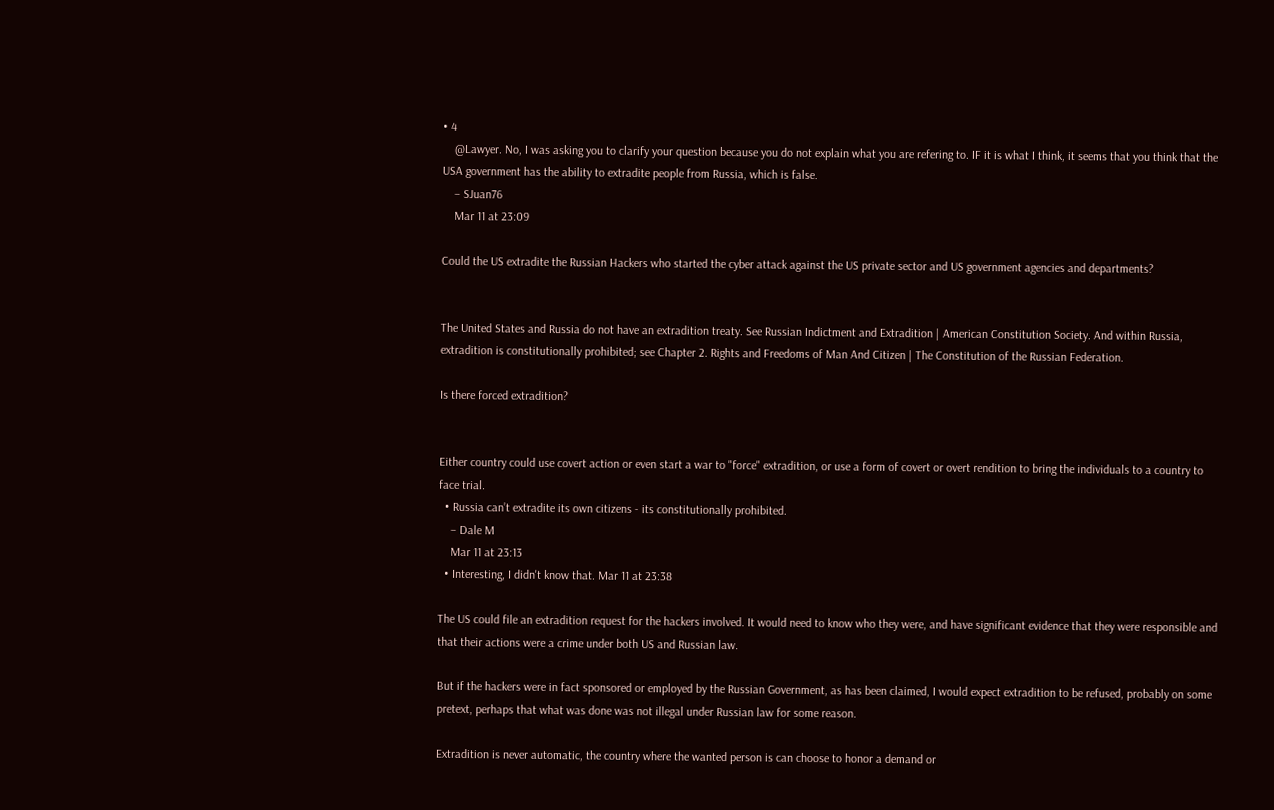• 4
    @Lawyer. No, I was asking you to clarify your question because you do not explain what you are refering to. IF it is what I think, it seems that you think that the USA government has the ability to extradite people from Russia, which is false.
    – SJuan76
    Mar 11 at 23:09

Could the US extradite the Russian Hackers who started the cyber attack against the US private sector and US government agencies and departments?


The United States and Russia do not have an extradition treaty. See Russian Indictment and Extradition | American Constitution Society. And within Russia, extradition is constitutionally prohibited; see Chapter 2. Rights and Freedoms of Man And Citizen | The Constitution of the Russian Federation.

Is there forced extradition?


Either country could use covert action or even start a war to "force" extradition, or use a form of covert or overt rendition to bring the individuals to a country to face trial.
  • Russia can’t extradite its own citizens - its constitutionally prohibited.
    – Dale M
    Mar 11 at 23:13
  • Interesting, I didn't know that. Mar 11 at 23:38

The US could file an extradition request for the hackers involved. It would need to know who they were, and have significant evidence that they were responsible and that their actions were a crime under both US and Russian law.

But if the hackers were in fact sponsored or employed by the Russian Government, as has been claimed, I would expect extradition to be refused, probably on some pretext, perhaps that what was done was not illegal under Russian law for some reason.

Extradition is never automatic, the country where the wanted person is can choose to honor a demand or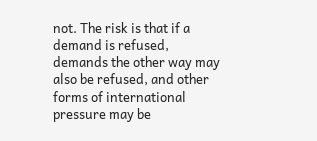not. The risk is that if a demand is refused, demands the other way may also be refused, and other forms of international pressure may be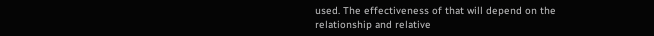used. The effectiveness of that will depend on the relationship and relative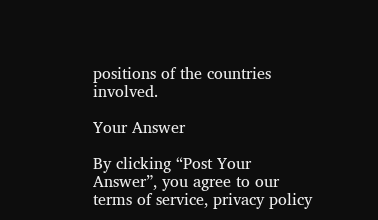positions of the countries involved.

Your Answer

By clicking “Post Your Answer”, you agree to our terms of service, privacy policy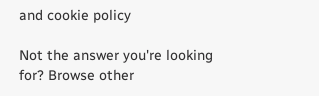and cookie policy

Not the answer you're looking for? Browse other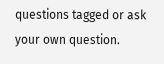questions tagged or ask your own question.